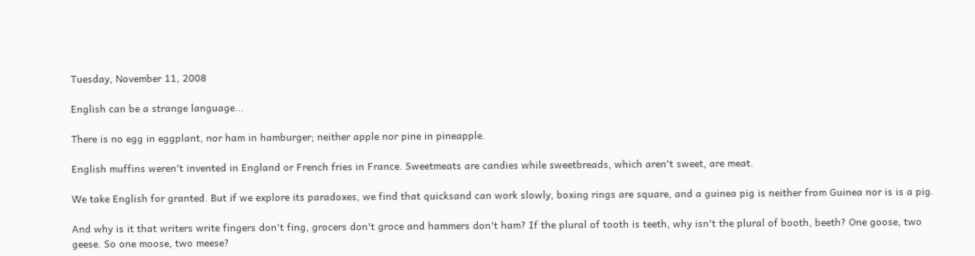Tuesday, November 11, 2008

English can be a strange language...

There is no egg in eggplant, nor ham in hamburger; neither apple nor pine in pineapple.

English muffins weren't invented in England or French fries in France. Sweetmeats are candies while sweetbreads, which aren't sweet, are meat.

We take English for granted. But if we explore its paradoxes, we find that quicksand can work slowly, boxing rings are square, and a guinea pig is neither from Guinea nor is is a pig.

And why is it that writers write fingers don't fing, grocers don't groce and hammers don't ham? If the plural of tooth is teeth, why isn't the plural of booth, beeth? One goose, two geese. So one moose, two meese?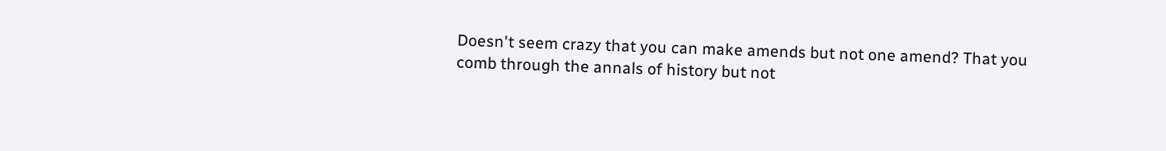Doesn't seem crazy that you can make amends but not one amend? That you comb through the annals of history but not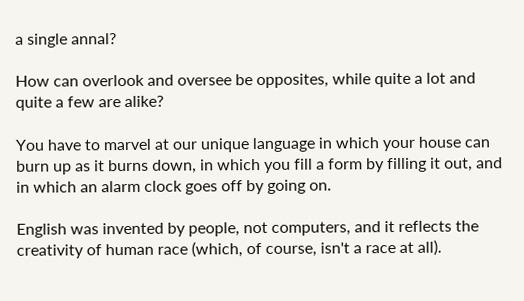a single annal?

How can overlook and oversee be opposites, while quite a lot and quite a few are alike?

You have to marvel at our unique language in which your house can burn up as it burns down, in which you fill a form by filling it out, and in which an alarm clock goes off by going on.

English was invented by people, not computers, and it reflects the creativity of human race (which, of course, isn't a race at all).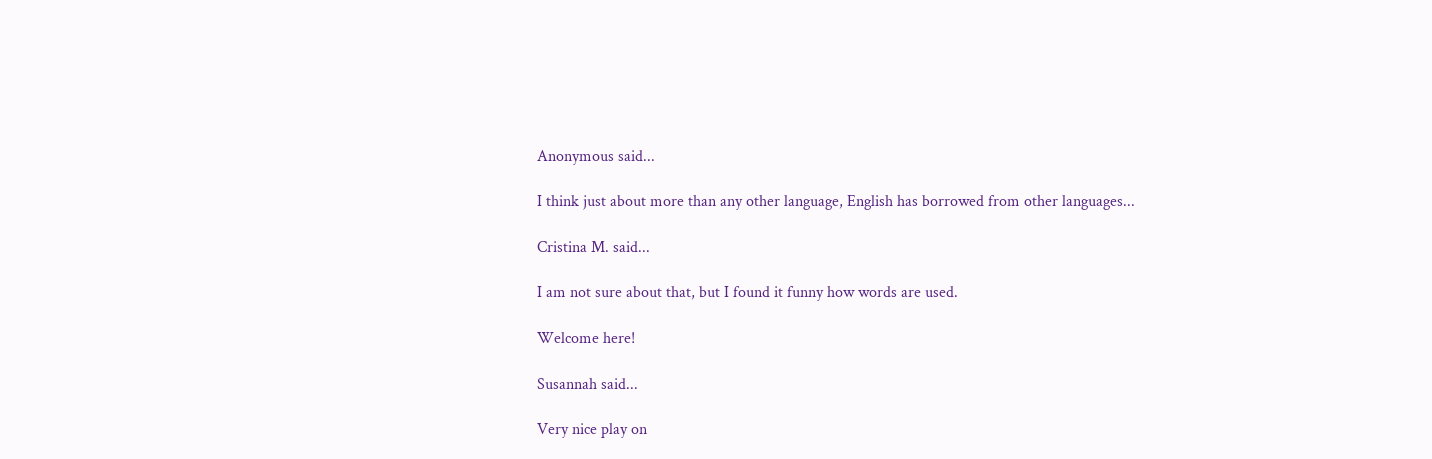Anonymous said...

I think just about more than any other language, English has borrowed from other languages...

Cristina M. said...

I am not sure about that, but I found it funny how words are used.

Welcome here!

Susannah said...

Very nice play on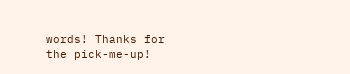words! Thanks for the pick-me-up!